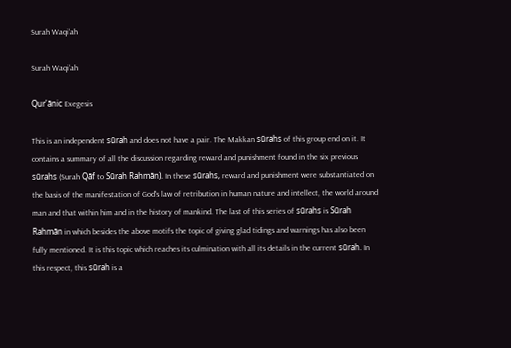Surah Waqi‘ah

Surah Waqi‘ah

Qur'ānic Exegesis

This is an independent sūrah and does not have a pair. The Makkan sūrahs of this group end on it. It contains a summary of all the discussion regarding reward and punishment found in the six previous sūrahs (Surah Qāf to Sūrah Rahmān). In these sūrahs, reward and punishment were substantiated on the basis of the manifestation of God's law of retribution in human nature and intellect, the world around man and that within him and in the history of mankind. The last of this series of sūrahs is Sūrah Rahmān in which besides the above motifs the topic of giving glad tidings and warnings has also been fully mentioned. It is this topic which reaches its culmination with all its details in the current sūrah. In this respect, this sūrah is a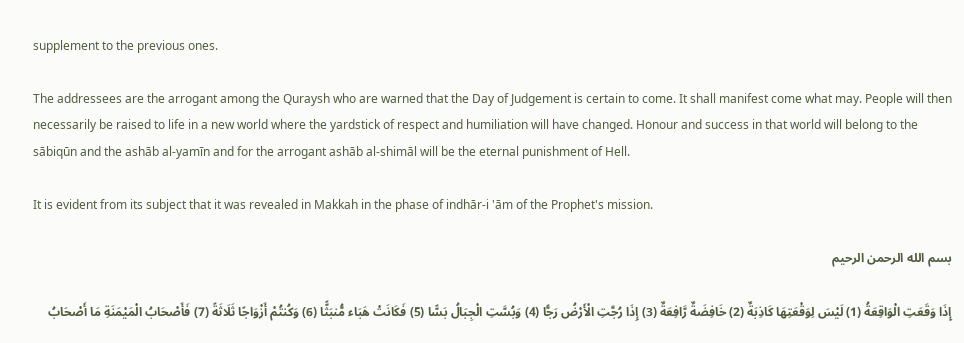supplement to the previous ones.

The addressees are the arrogant among the Quraysh who are warned that the Day of Judgement is certain to come. It shall manifest come what may. People will then necessarily be raised to life in a new world where the yardstick of respect and humiliation will have changed. Honour and success in that world will belong to the sābiqūn and the ashāb al-yamīn and for the arrogant ashāb al-shimāl will be the eternal punishment of Hell.

It is evident from its subject that it was revealed in Makkah in the phase of indhār-i 'ām of the Prophet's mission.

بسم الله الرحمن الرحيم

إِذَا وَقَعَتِ الْوَاقِعَةُ (1) لَيْسَ لِوَقْعَتِهَا كَاذِبَةٌ (2) خَافِضَةٌ رَّافِعَةٌ (3) إِذَا رُجَّتِ الْأَرْضُ رَجًّا (4) وَبُسَّتِ الْجِبَالُ بَسًّا (5) فَكَانَتْ هَبَاء مُّنبَثًّا (6) وَكُنتُمْ أَزْوَاجًا ثَلَاثَةً (7) فَأَصْحَابُ الْمَيْمَنَةِ مَا أَصْحَابُ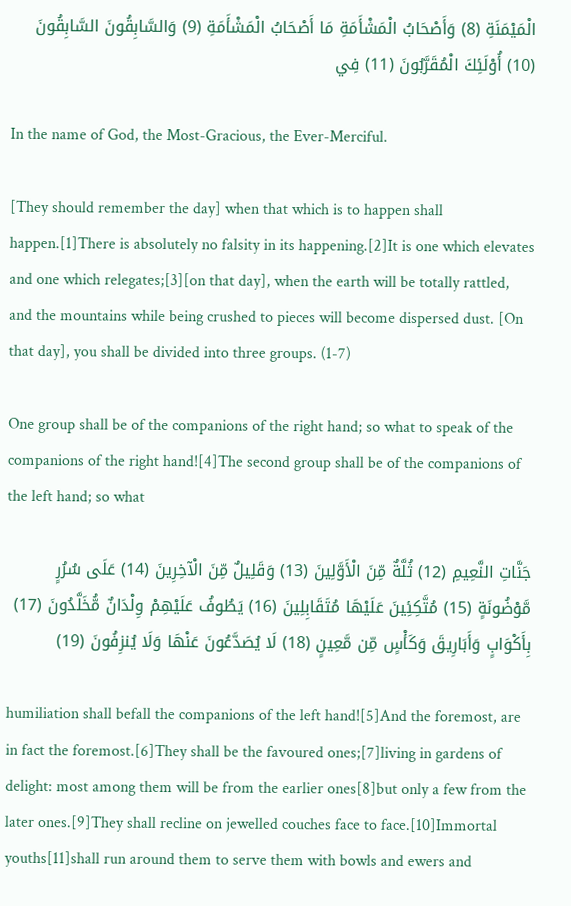الْمَيْمَنَةِ (8) وَأَصْحَابُ الْمَشْأَمَةِ مَا أَصْحَابُ الْمَشْأَمَةِ (9) وَالسَّابِقُونَ السَّابِقُونَ (10) أُوْلَئِكَ الْمُقَرَّبُونَ (11) فِي

In the name of God, the Most-Gracious, the Ever-Merciful.

[They should remember the day] when that which is to happen shall happen.[1]There is absolutely no falsity in its happening.[2]It is one which elevates and one which relegates;[3][on that day], when the earth will be totally rattled, and the mountains while being crushed to pieces will become dispersed dust. [On that day], you shall be divided into three groups. (1-7)

One group shall be of the companions of the right hand; so what to speak of the companions of the right hand![4]The second group shall be of the companions of the left hand; so what

جَنَّاتِ النَّعِيمِ (12) ثُلَّةٌ مِّنَ الْأَوَّلِينَ (13) وَقَلِيلٌ مِّنَ الْآخِرِينَ (14) عَلَى سُرُرٍ مَّوْضُونَةٍ (15) مُتَّكِئِينَ عَلَيْهَا مُتَقَابِلِينَ (16) يَطُوفُ عَلَيْهِمْ وِلْدَانٌ مُّخَلَّدُونَ (17) بِأَكْوَابٍ وَأَبَارِيقَ وَكَأْسٍ مِّن مَّعِينٍ (18) لَا يُصَدَّعُونَ عَنْهَا وَلَا يُنزِفُونَ (19)

humiliation shall befall the companions of the left hand![5]And the foremost, are in fact the foremost.[6]They shall be the favoured ones;[7]living in gardens of delight: most among them will be from the earlier ones[8]but only a few from the later ones.[9]They shall recline on jewelled couches face to face.[10]Immortal youths[11]shall run around them to serve them with bowls and ewers and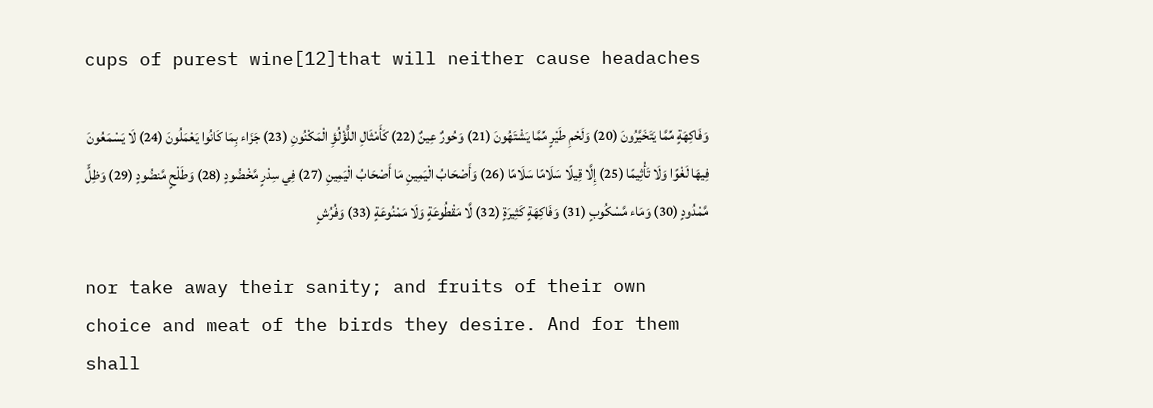cups of purest wine[12]that will neither cause headaches

وَفَاكِهَةٍ مِّمَّا يَتَخَيَّرُونَ (20) وَلَحْمِ طَيْرٍ مِّمَّا يَشْتَهُونَ (21) وَحُورٌ عِينٌ (22) كَأَمْثَالِ اللُّؤْلُؤِ الْمَكْنُونِ (23) جَزَاء بِمَا كَانُوا يَعْمَلُونَ (24) لَا يَسْمَعُونَ فِيهَا لَغْوًا وَلَا تَأْثِيمًا (25) إِلَّا قِيلًا سَلَامًا سَلَامًا (26) وَأَصْحَابُ الْيَمِينِ مَا أَصْحَابُ الْيَمِينِ (27) فِي سِدْرٍ مَّخْضُودٍ (28) وَطَلْحٍ مَّنضُودٍ (29) وَظِلٍّ مَّمْدُودٍ (30) وَمَاء مَّسْكُوبٍ (31) وَفَاكِهَةٍ كَثِيرَةٍ (32) لَّا مَقْطُوعَةٍ وَلَا مَمْنُوعَةٍ (33) وَفُرُشٍ

nor take away their sanity; and fruits of their own choice and meat of the birds they desire. And for them shall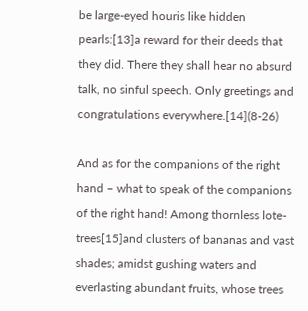be large-eyed houris like hidden pearls:[13]a reward for their deeds that they did. There they shall hear no absurd talk, no sinful speech. Only greetings and congratulations everywhere.[14](8-26)

And as for the companions of the right hand – what to speak of the companions of the right hand! Among thornless lote-trees[15]and clusters of bananas and vast shades; amidst gushing waters and everlasting abundant fruits, whose trees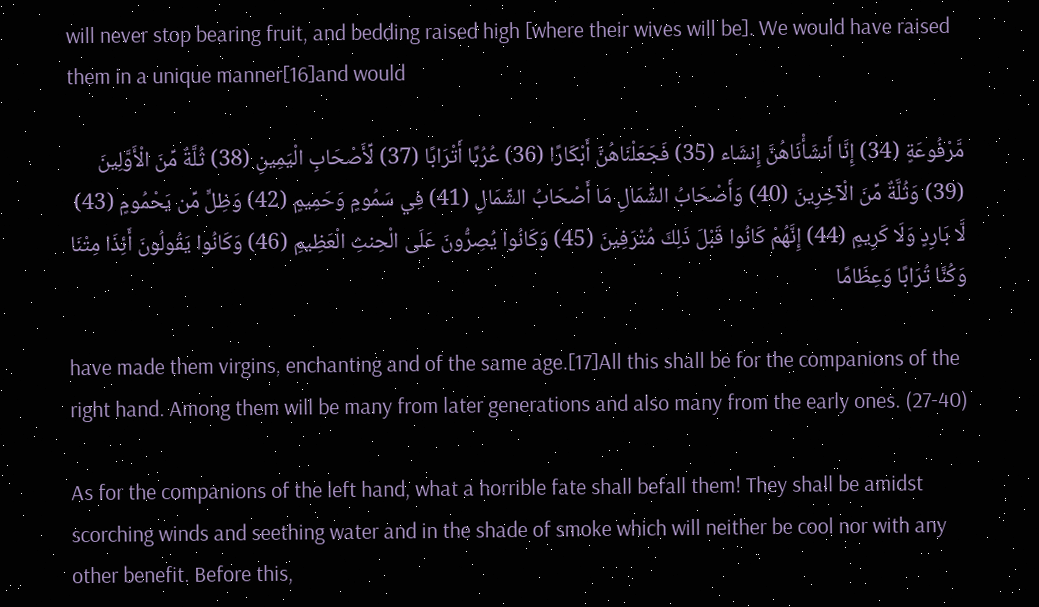will never stop bearing fruit, and bedding raised high [where their wives will be]. We would have raised them in a unique manner[16]and would

مَّرْفُوعَةٍ (34) إِنَّا أَنشَأْنَاهُنَّ إِنشَاء (35) فَجَعَلْنَاهُنَّ أَبْكَارًا (36) عُرُبًا أَتْرَابًا (37) لِّأَصْحَابِ الْيَمِينِ (38) ثُلَّةٌ مِّنَ الْأَوَّلِينَ (39) وَثُلَّةٌ مِّنَ الْآخِرِينَ (40) وَأَصْحَابُ الشِّمَالِ مَا أَصْحَابُ الشِّمَالِ (41) فِي سَمُومٍ وَحَمِيمٍ (42) وَظِلٍّ مِّن يَحْمُومٍ (43) لَّا بَارِدٍ وَلَا كَرِيمٍ (44) إِنَّهُمْ كَانُوا قَبْلَ ذَلِكَ مُتْرَفِينَ (45) وَكَانُوا يُصِرُّونَ عَلَى الْحِنثِ الْعَظِيمِ (46) وَكَانُوا يَقُولُونَ أَئِذَا مِتْنَا وَكُنَّا تُرَابًا وَعِظَامًا

have made them virgins, enchanting and of the same age.[17]All this shall be for the companions of the right hand. Among them will be many from later generations and also many from the early ones. (27-40)

As for the companions of the left hand, what a horrible fate shall befall them! They shall be amidst scorching winds and seething water and in the shade of smoke which will neither be cool nor with any other benefit. Before this,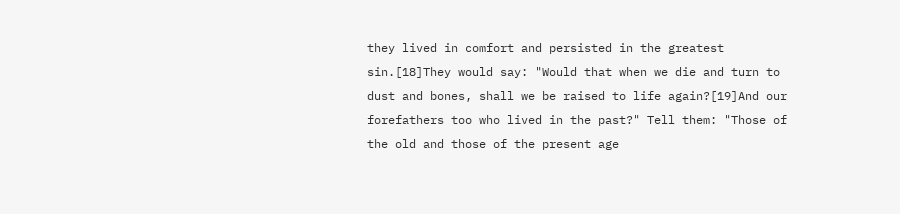they lived in comfort and persisted in the greatest sin.[18]They would say: "Would that when we die and turn to dust and bones, shall we be raised to life again?[19]And our forefathers too who lived in the past?" Tell them: "Those of the old and those of the present age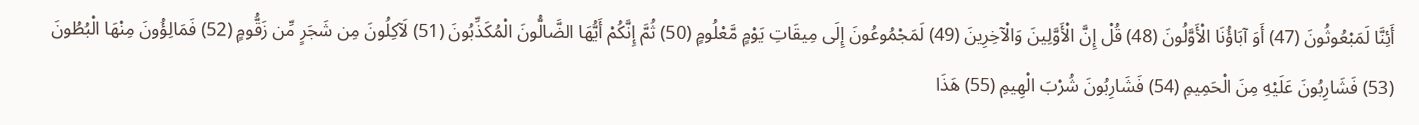أَئِنَّا لَمَبْعُوثُونَ (47) أَوَ آبَاؤُنَا الْأَوَّلُونَ (48) قُلْ إِنَّ الْأَوَّلِينَ وَالْآخِرِينَ (49) لَمَجْمُوعُونَ إِلَى مِيقَاتِ يَوْمٍ مَّعْلُومٍ (50) ثُمَّ إِنَّكُمْ أَيُّهَا الضَّالُّونَ الْمُكَذِّبُونَ (51) لَآكِلُونَ مِن شَجَرٍ مِّن زَقُّومٍ (52) فَمَالِؤُونَ مِنْهَا الْبُطُونَ (53) فَشَارِبُونَ عَلَيْهِ مِنَ الْحَمِيمِ (54) فَشَارِبُونَ شُرْبَ الْهِيمِ (55) هَذَا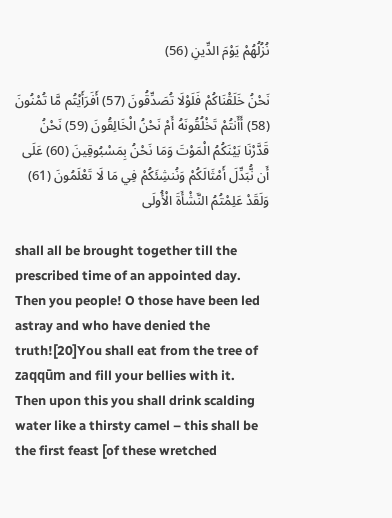نُزُلُهُمْ يَوْمَ الدِّينِ (56)

نَحْنُ خَلَقْنَاكُمْ فَلَوْلَا تُصَدِّقُونَ (57) أَفَرَأَيْتُم مَّا تُمْنُونَ (58) أَأَنتُمْ تَخْلُقُونَهُ أَمْ نَحْنُ الْخَالِقُونَ (59) نَحْنُ قَدَّرْنَا بَيْنَكُمُ الْمَوْتَ وَمَا نَحْنُ بِمَسْبُوقِينَ (60) عَلَى أَن نُّبَدِّلَ أَمْثَالَكُمْ وَنُنشِئَكُمْ فِي مَا لَا تَعْلَمُونَ (61) وَلَقَدْ عَلِمْتُمُ النَّشْأَةَ الْأُولَى

shall all be brought together till the prescribed time of an appointed day. Then you people! O those have been led astray and who have denied the truth![20]You shall eat from the tree of zaqqūm and fill your bellies with it. Then upon this you shall drink scalding water like a thirsty camel – this shall be the first feast [of these wretched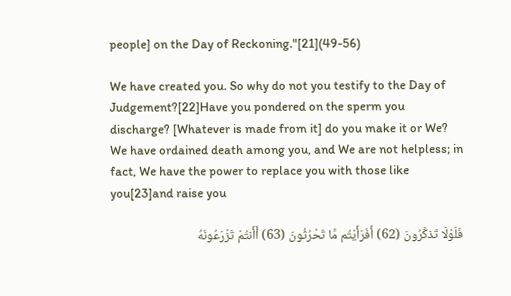people] on the Day of Reckoning."[21](49-56)

We have created you. So why do not you testify to the Day of Judgement?[22]Have you pondered on the sperm you discharge? [Whatever is made from it] do you make it or We? We have ordained death among you, and We are not helpless; in fact, We have the power to replace you with those like you[23]and raise you

فَلَوْلَا تَذكَّرُونَ (62) أَفَرَأَيْتُم مَّا تَحْرُثُونَ (63) أَأَنتُمْ تَزْرَعُونَهُ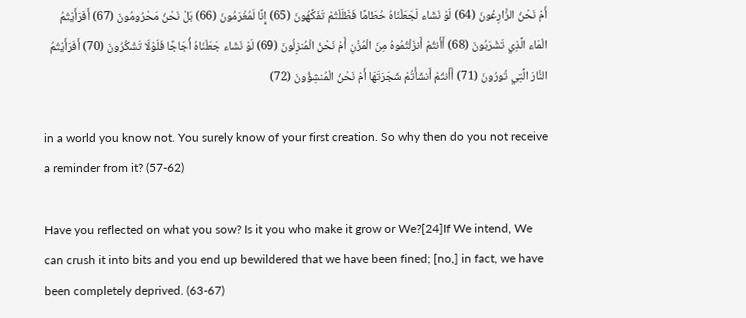أَمْ نَحْنُ الزَّارِعُونَ (64) لَوْ نَشَاء لَجَعَلْنَاهُ حُطَامًا فَظَلَلْتُمْ تَفَكَّهُونَ (65) إِنَّا لَمُغْرَمُونَ (66) بَلْ نَحْنُ مَحْرُومُونَ (67) أَفَرَأَيْتُمُ الْمَاء الَّذِي تَشْرَبُونَ (68) أَأَنتُمْ أَنزَلْتُمُوهُ مِنَ الْمُزْنِ أَمْ نَحْنُ الْمُنزِلُونَ (69) لَوْ نَشَاء جَعَلْنَاهُ أُجَاجًا فَلَوْلَا تَشْكُرُونَ (70) أَفَرَأَيْتُمُ النَّارَ الَّتِي تُورُونَ (71) أَأَنتُمْ أَنشَأْتُمْ شَجَرَتَهَا أَمْ نَحْنُ الْمُنشِؤُونَ (72)

in a world you know not. You surely know of your first creation. So why then do you not receive a reminder from it? (57-62)

Have you reflected on what you sow? Is it you who make it grow or We?[24]If We intend, We can crush it into bits and you end up bewildered that we have been fined; [no,] in fact, we have been completely deprived. (63-67)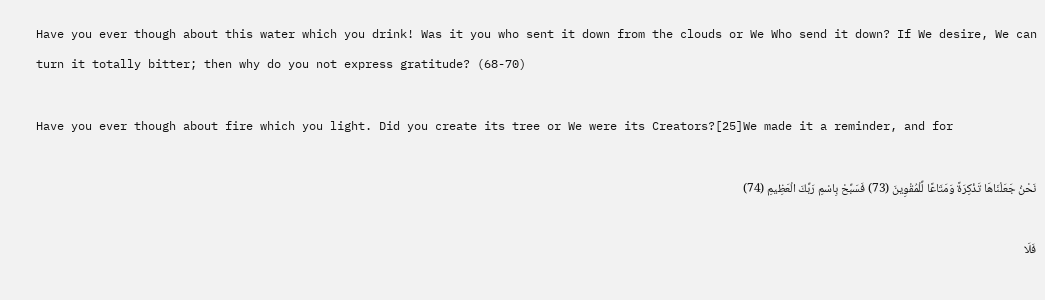Have you ever though about this water which you drink! Was it you who sent it down from the clouds or We Who send it down? If We desire, We can turn it totally bitter; then why do you not express gratitude? (68-70)

Have you ever though about fire which you light. Did you create its tree or We were its Creators?[25]We made it a reminder, and for

نَحْنُ جَعَلْنَاهَا تَذْكِرَةً وَمَتَاعًا لِّلْمُقْوِينَ (73) فَسَبِّحْ بِاسْمِ رَبِّكَ الْعَظِيمِ (74)

فَلَا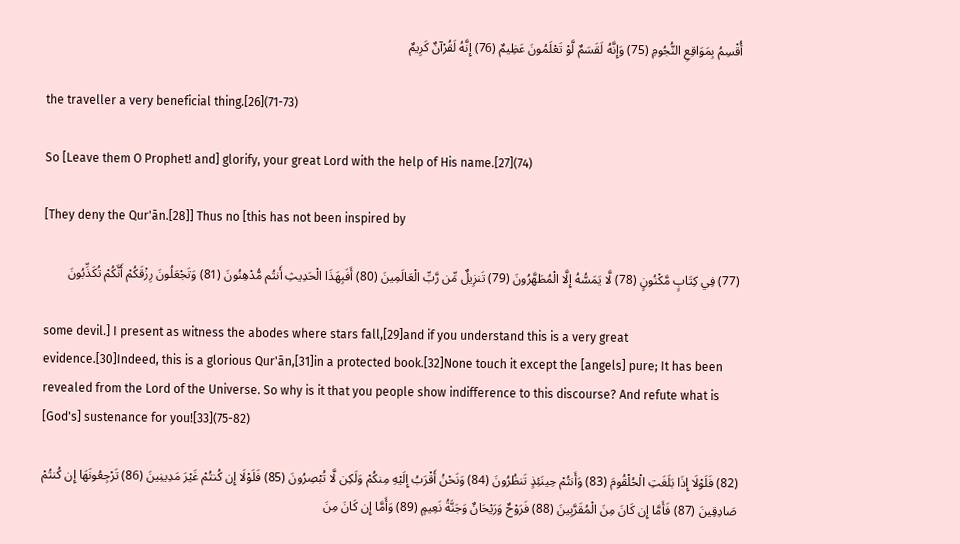أُقْسِمُ بِمَوَاقِعِ النُّجُومِ (75) وَإِنَّهُ لَقَسَمٌ لَّوْ تَعْلَمُونَ عَظِيمٌ (76) إِنَّهُ لَقُرْآنٌ كَرِيمٌ

the traveller a very beneficial thing.[26](71-73)

So [Leave them O Prophet! and] glorify, your great Lord with the help of His name.[27](74)

[They deny the Qur'ān.[28]] Thus no [this has not been inspired by

(77) فِي كِتَابٍ مَّكْنُونٍ (78) لَّا يَمَسُّهُ إِلَّا الْمُطَهَّرُونَ (79) تَنزِيلٌ مِّن رَّبِّ الْعَالَمِينَ (80) أَفَبِهَذَا الْحَدِيثِ أَنتُم مُّدْهِنُونَ (81) وَتَجْعَلُونَ رِزْقَكُمْ أَنَّكُمْ تُكَذِّبُونَ

some devil.] I present as witness the abodes where stars fall,[29]and if you understand this is a very great evidence.[30]Indeed, this is a glorious Qur'ān,[31]in a protected book.[32]None touch it except the [angels] pure; It has been revealed from the Lord of the Universe. So why is it that you people show indifference to this discourse? And refute what is [God's] sustenance for you![33](75-82)

(82) فَلَوْلَا إِذَا بَلَغَتِ الْحُلْقُومَ (83) وَأَنتُمْ حِينَئِذٍ تَنظُرُونَ (84) وَنَحْنُ أَقْرَبُ إِلَيْهِ مِنكُمْ وَلَكِن لَّا تُبْصِرُونَ (85) فَلَوْلَا إِن كُنتُمْ غَيْرَ مَدِينِينَ (86) تَرْجِعُونَهَا إِن كُنتُمْ صَادِقِينَ (87) فَأَمَّا إِن كَانَ مِنَ الْمُقَرَّبِينَ (88) فَرَوْحٌ وَرَيْحَانٌ وَجَنَّةُ نَعِيمٍ (89) وَأَمَّا إِن كَانَ مِنَ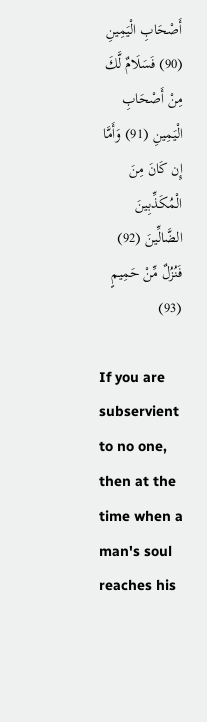أَصْحَابِ الْيَمِينِ (90) فَسَلَامٌ لَّكَ مِنْ أَصْحَابِ الْيَمِينِ (91) وَأَمَّا إِن كَانَ مِنَ الْمُكَذِّبِينَ الضَّالِّينَ (92) فَنُزُلٌ مِّنْ حَمِيمٍ (93)

If you are subservient to no one, then at the time when a man's soul reaches his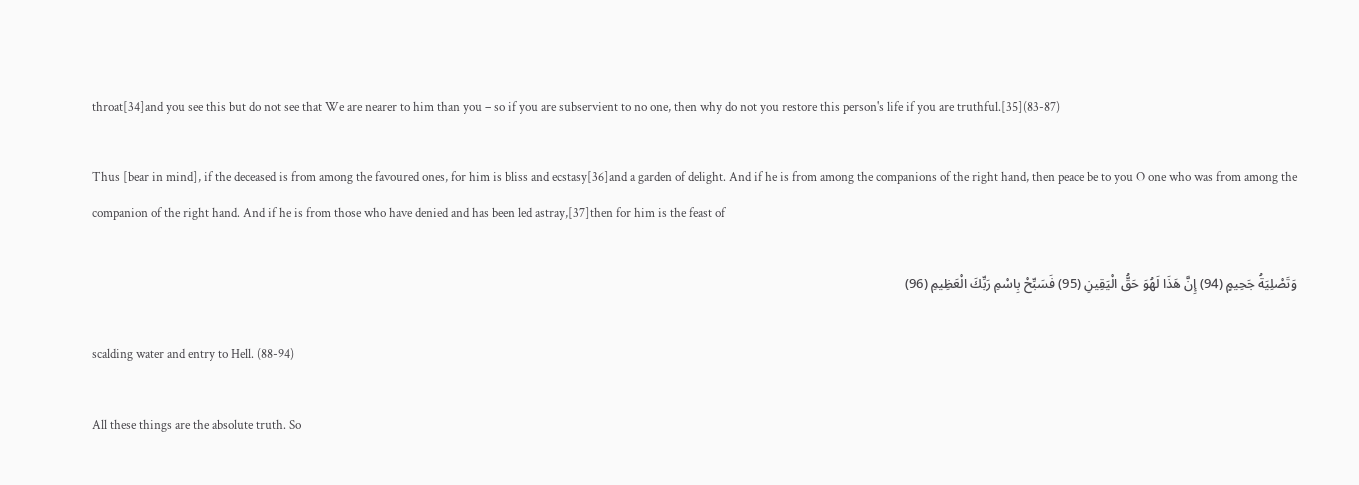throat[34]and you see this but do not see that We are nearer to him than you – so if you are subservient to no one, then why do not you restore this person's life if you are truthful.[35](83-87)

Thus [bear in mind], if the deceased is from among the favoured ones, for him is bliss and ecstasy[36]and a garden of delight. And if he is from among the companions of the right hand, then peace be to you O one who was from among the companion of the right hand. And if he is from those who have denied and has been led astray,[37]then for him is the feast of

وَتَصْلِيَةُ جَحِيمٍ (94) إِنَّ هَذَا لَهُوَ حَقُّ الْيَقِينِ (95) فَسَبِّحْ بِاسْمِ رَبِّكَ الْعَظِيمِ (96)

scalding water and entry to Hell. (88-94)

All these things are the absolute truth. So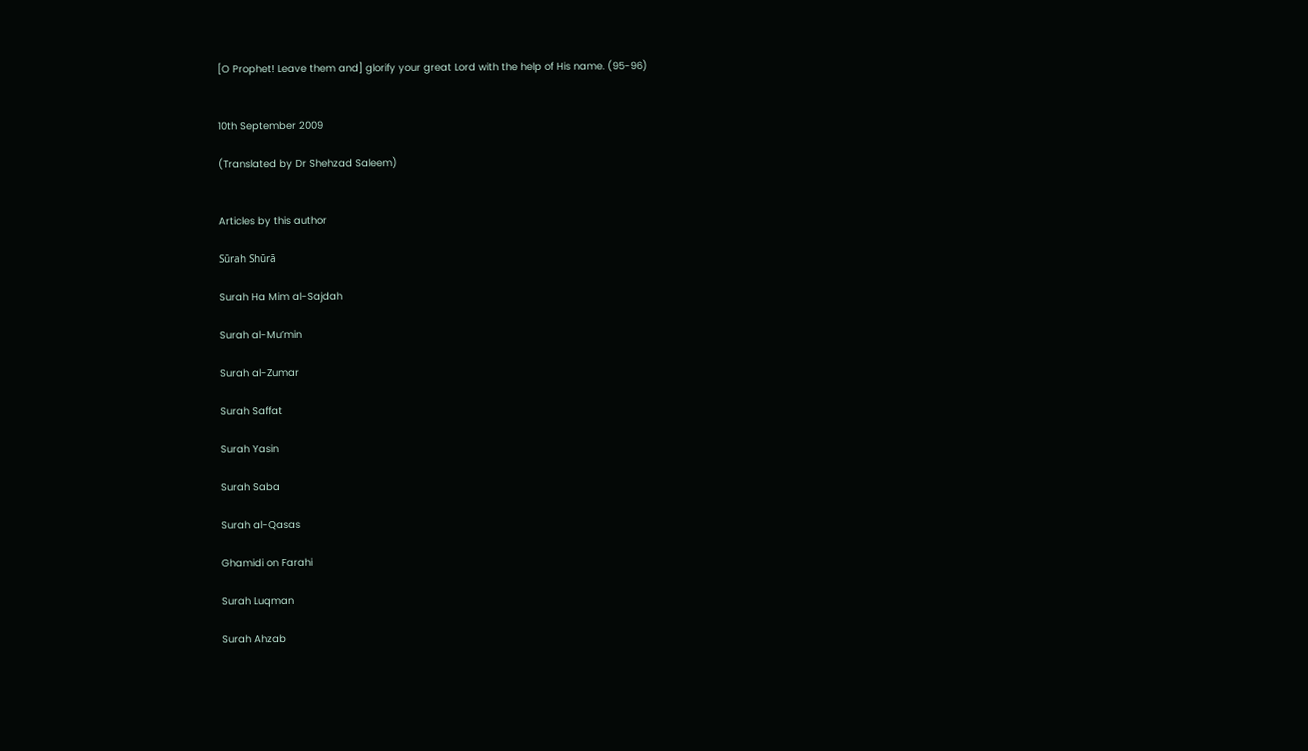[O Prophet! Leave them and] glorify your great Lord with the help of His name. (95-96)


10th September 2009

(Translated by Dr Shehzad Saleem)


Articles by this author

Sūrah Shūrā

Surah Ha Mim al-Sajdah

Surah al-Mu’min

Surah al-Zumar

Surah Saffat

Surah Yasin

Surah Saba

Surah al-Qasas

Ghamidi on Farahi

Surah Luqman

Surah Ahzab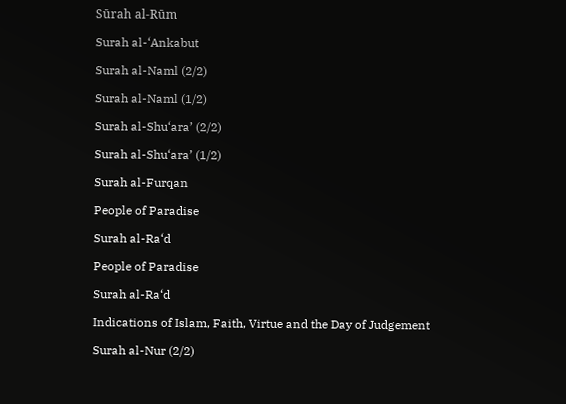Sūrah al-Rūm

Surah al-‘Ankabut

Surah al-Naml (2/2)

Surah al-Naml (1/2)

Surah al-Shu‘ara’ (2/2)

Surah al-Shu‘ara’ (1/2)

Surah al-Furqan

People of Paradise

Surah al-Ra‘d

People of Paradise

Surah al-Ra‘d

Indications of Islam, Faith, Virtue and the Day of Judgement

Surah al-Nur (2/2)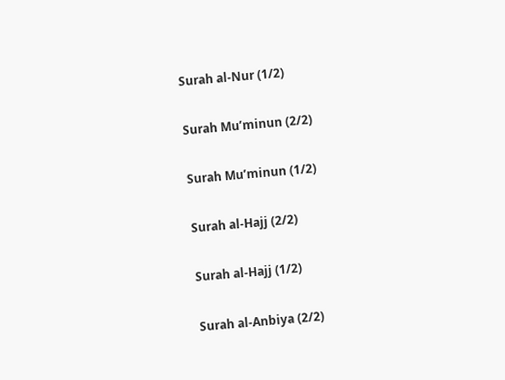Surah al-Nur (1/2)

Surah Mu’minun (2/2)

Surah Mu’minun (1/2)

Surah al-Hajj (2/2)

Surah al-Hajj (1/2)

Surah al-Anbiya (2/2)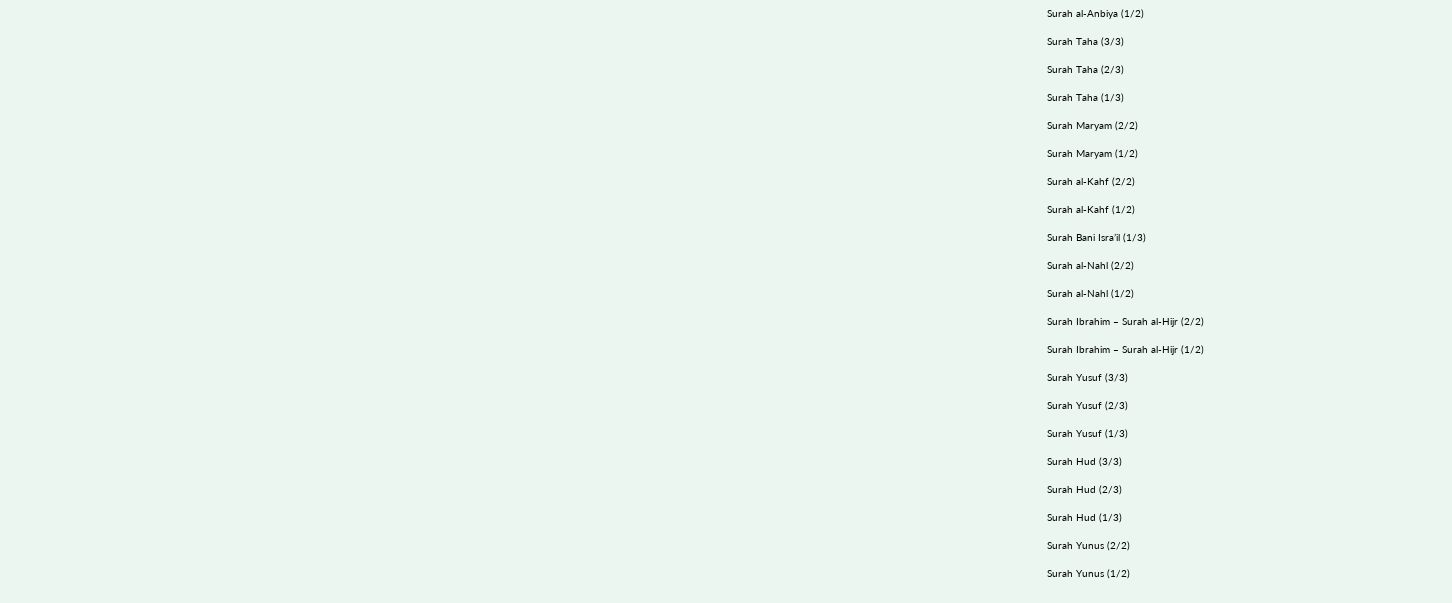Surah al-Anbiya (1/2)

Surah Taha (3/3)

Surah Taha (2/3)

Surah Taha (1/3)

Surah Maryam (2/2)

Surah Maryam (1/2)

Surah al-Kahf (2/2)

Surah al-Kahf (1/2)

Surah Bani Isra’il (1/3)

Surah al-Nahl (2/2)

Surah al-Nahl (1/2)

Surah Ibrahim – Surah al-Hijr (2/2)

Surah Ibrahim – Surah al-Hijr (1/2)

Surah Yusuf (3/3)

Surah Yusuf (2/3)

Surah Yusuf (1/3)

Surah Hud (3/3)

Surah Hud (2/3)

Surah Hud (1/3)

Surah Yunus (2/2)

Surah Yunus (1/2)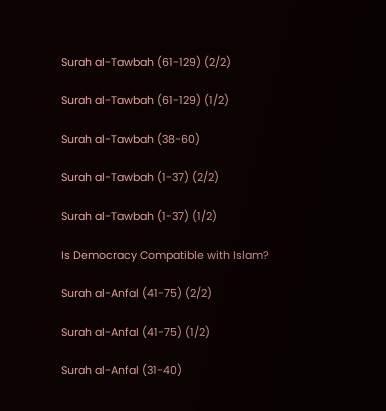Surah al-Tawbah (61-129) (2/2)

Surah al-Tawbah (61-129) (1/2)

Surah al-Tawbah (38-60)

Surah al-Tawbah (1-37) (2/2)

Surah al-Tawbah (1-37) (1/2)

Is Democracy Compatible with Islam?

Surah al-Anfal (41-75) (2/2)

Surah al-Anfal (41-75) (1/2)

Surah al-Anfal (31-40)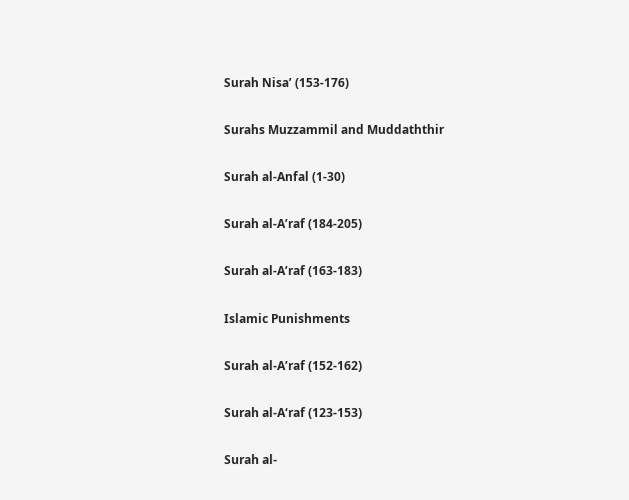Surah Nisa’ (153-176)

Surahs Muzzammil and Muddaththir

Surah al-Anfal (1-30)

Surah al-A’raf (184-205)

Surah al-A’raf (163-183)

Islamic Punishments

Surah al-A’raf (152-162)

Surah al-A‘raf (123-153)

Surah al-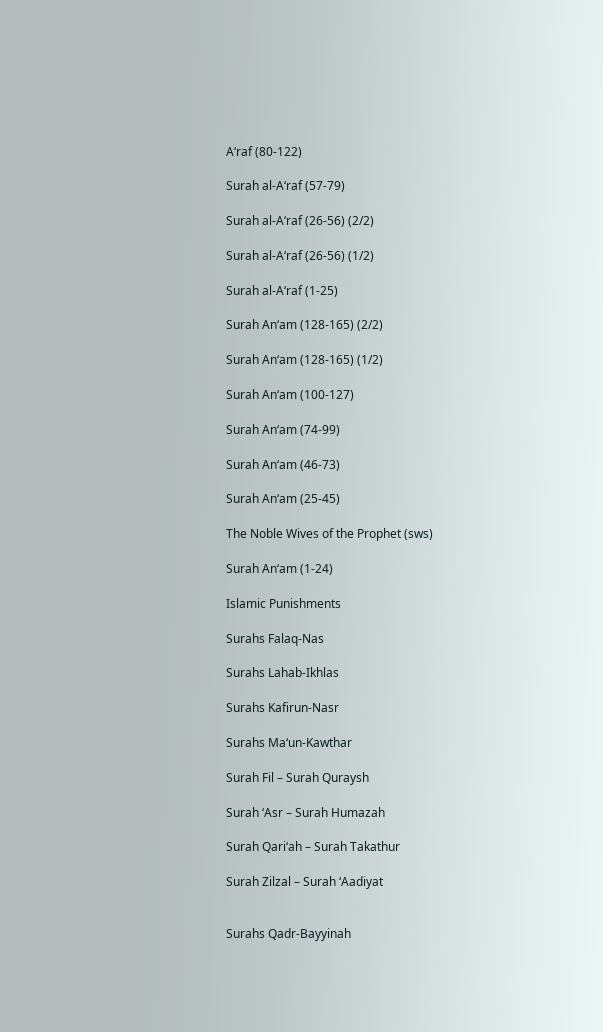A‘raf (80-122)

Surah al-A‘raf (57-79)

Surah al-A‘raf (26-56) (2/2)

Surah al-A‘raf (26-56) (1/2)

Surah al-A‘raf (1-25)

Surah An‘am (128-165) (2/2)

Surah An‘am (128-165) (1/2)

Surah An‘am (100-127)

Surah An‘am (74-99)

Surah An‘am (46-73)

Surah An‘am (25-45)

The Noble Wives of the Prophet (sws)

Surah An‘am (1-24)

Islamic Punishments

Surahs Falaq-Nas

Surahs Lahab-Ikhlas

Surahs Kafirun-Nasr

Surahs Ma‘un-Kawthar

Surah Fil – Surah Quraysh

Surah ‘Asr – Surah Humazah

Surah Qari‘ah – Surah Takathur

Surah Zilzal – Surah ‘Aadiyat


Surahs Qadr-Bayyinah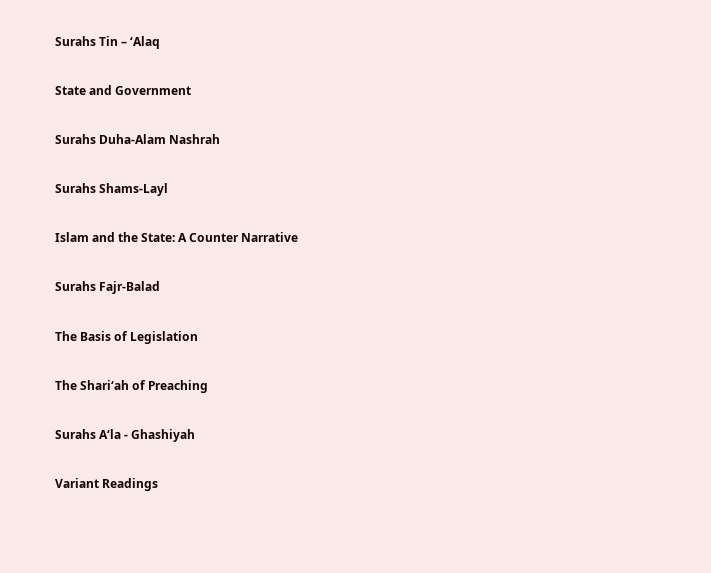Surahs Tin – ‘Alaq

State and Government

Surahs Duha-Alam Nashrah

Surahs Shams-Layl

Islam and the State: A Counter Narrative

Surahs Fajr-Balad

The Basis of Legislation

The Shari‘ah of Preaching

Surahs A‘la - Ghashiyah

Variant Readings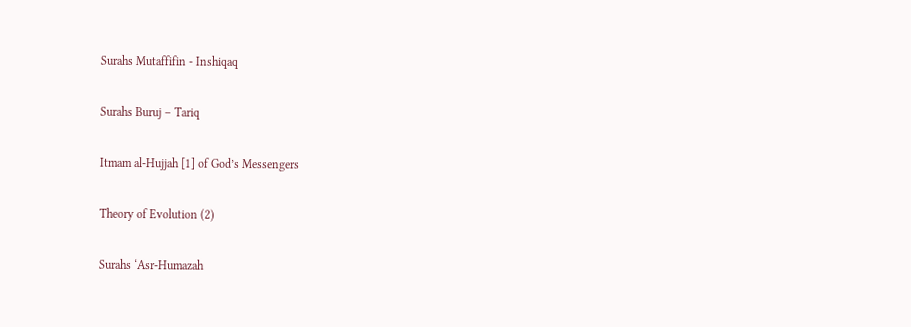Surahs Mutaffifin - Inshiqaq

Surahs Buruj – Tariq

Itmam al-Hujjah [1] of God’s Messengers

Theory of Evolution (2)

Surahs ‘Asr-Humazah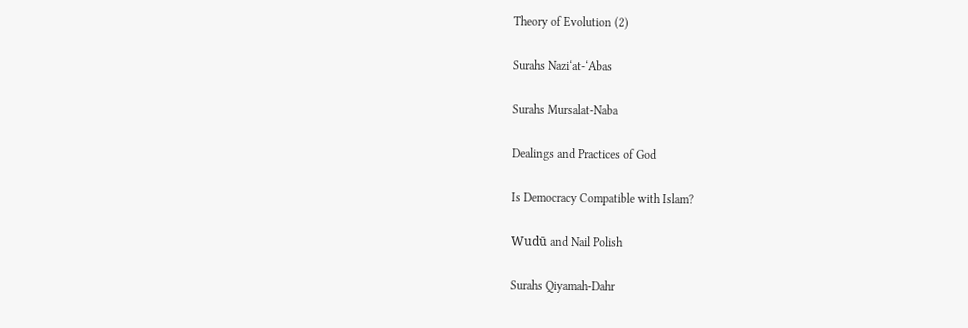Theory of Evolution (2)

Surahs Nazi‘at-‘Abas

Surahs Mursalat-Naba

Dealings and Practices of God

Is Democracy Compatible with Islam?

Wudū and Nail Polish

Surahs Qiyamah-Dahr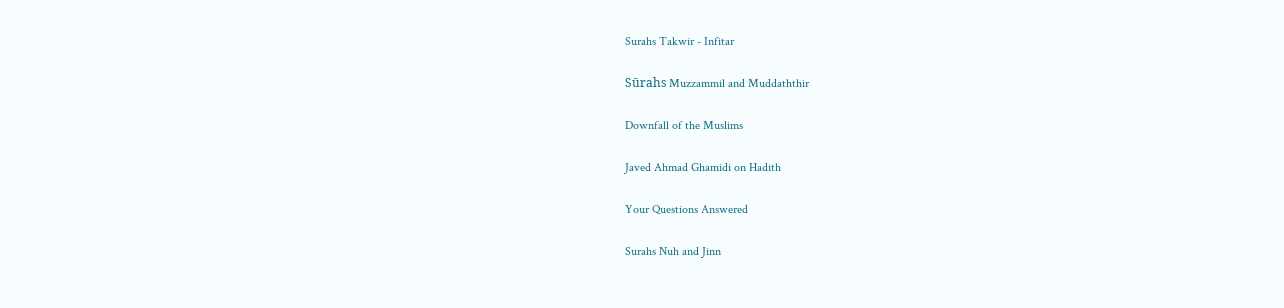Surahs Takwir - Infitar

Sūrahs Muzzammil and Muddaththir

Downfall of the Muslims

Javed Ahmad Ghamidi on Hadith

Your Questions Answered

Surahs Nuh and Jinn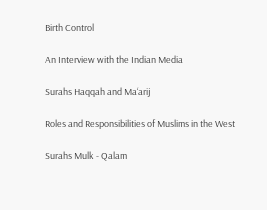Birth Control

An Interview with the Indian Media

Surahs Haqqah and Ma‘arij

Roles and Responsibilities of Muslims in the West

Surahs Mulk - Qalam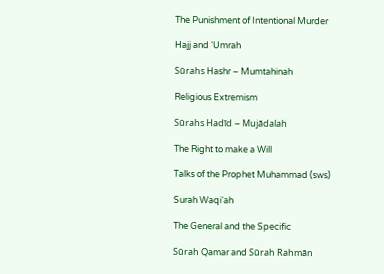The Punishment of Intentional Murder

Hajj and ‘Umrah

Sūrahs Hashr – Mumtahinah

Religious Extremism

Sūrahs Hadīd – Mujādalah

The Right to make a Will

Talks of the Prophet Muhammad (sws)

Surah Waqi‘ah

The General and the Specific

Sūrah Qamar and Sūrah Rahmān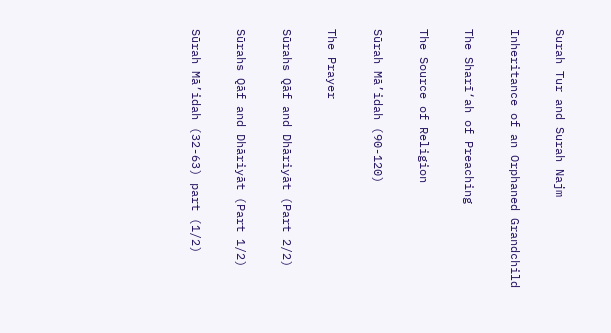Surah Tur and Surah Najm

Inheritance of an Orphaned Grandchild

The Sharī‘ah of Preaching

The Source of Religion

Sūrah Mā’idah (90-120)

The Prayer

Sūrahs Qāf and Dhāriyāt (Part 2/2)

Sūrahs Qāf and Dhāriyāt (Part 1/2)

Sūrah Mā’idah (32-63) part (1/2)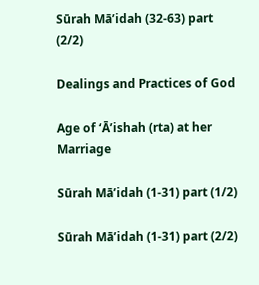Sūrah Mā’idah (32-63) part (2/2)

Dealings and Practices of God

Age of ‘Ā’ishah (rta) at her Marriage

Sūrah Mā’idah (1-31) part (1/2)

Sūrah Mā’idah (1-31) part (2/2)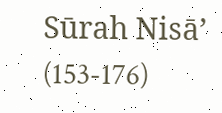Sūrah Nisā’ (153-176)